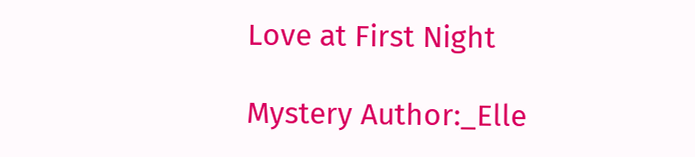Love at First Night

Mystery Author:_Elle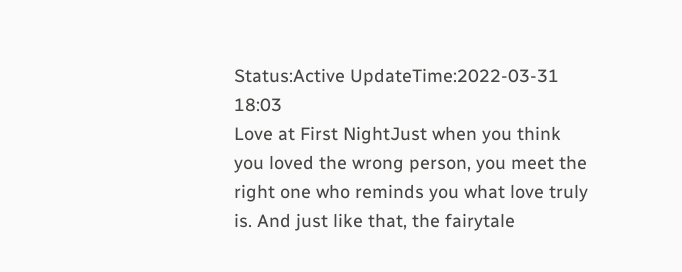Status:Active UpdateTime:2022-03-31 18:03
Love at First NightJust when you think you loved the wrong person, you meet the right one who reminds you what love truly is. And just like that, the fairytale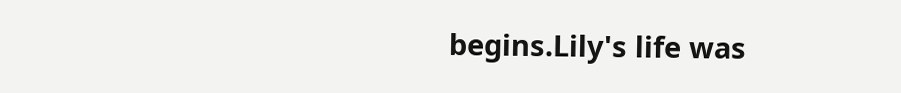begins.Lily's life was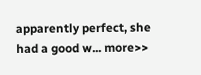apparently perfect, she had a good w... more>>